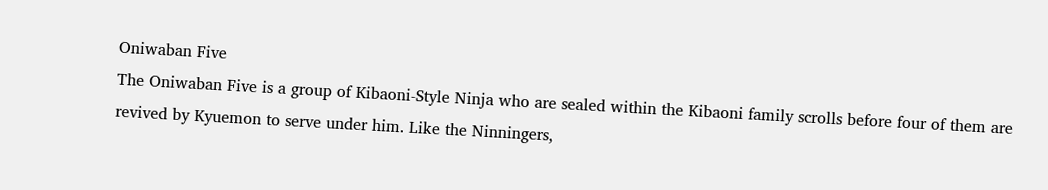Oniwaban Five
The Oniwaban Five is a group of Kibaoni-Style Ninja who are sealed within the Kibaoni family scrolls before four of them are revived by Kyuemon to serve under him. Like the Ninningers,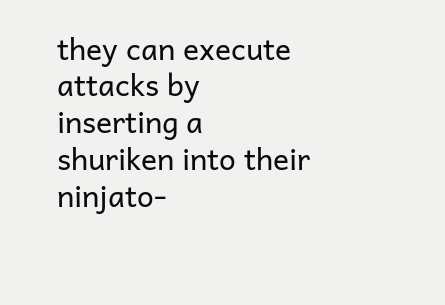they can execute attacks by inserting a shuriken into their ninjato-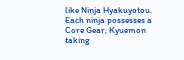like Ninja Hyakuyotou. Each ninja possesses a Core Gear, Kyuemon taking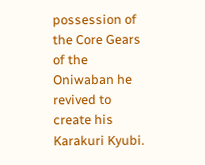possession of the Core Gears of the Oniwaban he revived to create his Karakuri Kyubi.